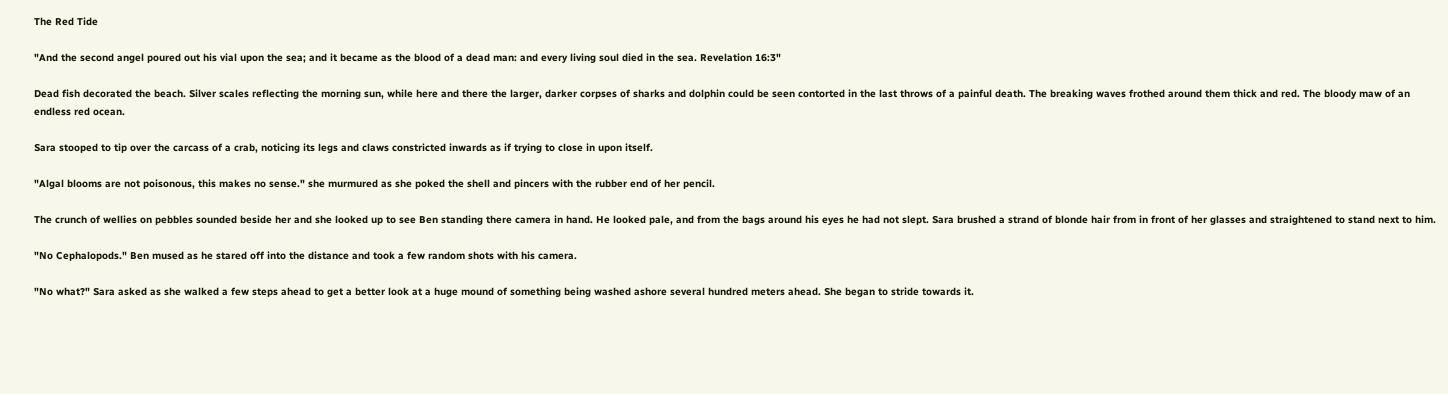The Red Tide

"And the second angel poured out his vial upon the sea; and it became as the blood of a dead man: and every living soul died in the sea. Revelation 16:3"

Dead fish decorated the beach. Silver scales reflecting the morning sun, while here and there the larger, darker corpses of sharks and dolphin could be seen contorted in the last throws of a painful death. The breaking waves frothed around them thick and red. The bloody maw of an endless red ocean.

Sara stooped to tip over the carcass of a crab, noticing its legs and claws constricted inwards as if trying to close in upon itself.

"Algal blooms are not poisonous, this makes no sense." she murmured as she poked the shell and pincers with the rubber end of her pencil.

The crunch of wellies on pebbles sounded beside her and she looked up to see Ben standing there camera in hand. He looked pale, and from the bags around his eyes he had not slept. Sara brushed a strand of blonde hair from in front of her glasses and straightened to stand next to him.

"No Cephalopods." Ben mused as he stared off into the distance and took a few random shots with his camera.

"No what?" Sara asked as she walked a few steps ahead to get a better look at a huge mound of something being washed ashore several hundred meters ahead. She began to stride towards it.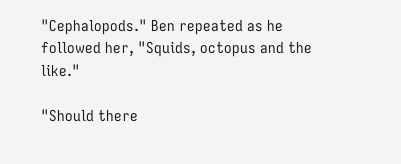"Cephalopods." Ben repeated as he followed her, "Squids, octopus and the like."

"Should there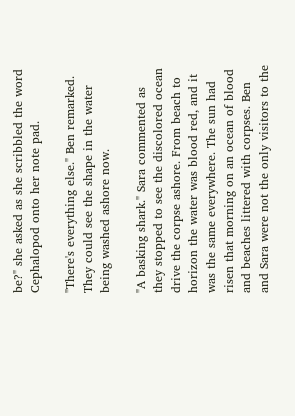be?" she asked as she scribbled the word Cephalopod onto her note pad.

"There's everything else." Ben remarked. They could see the shape in the water being washed ashore now.

"A basking shark." Sara commented as they stopped to see the discolored ocean drive the corpse ashore. From beach to horizon the water was blood red, and it was the same everywhere. The sun had risen that morning on an ocean of blood and beaches littered with corpses. Ben and Sara were not the only visitors to the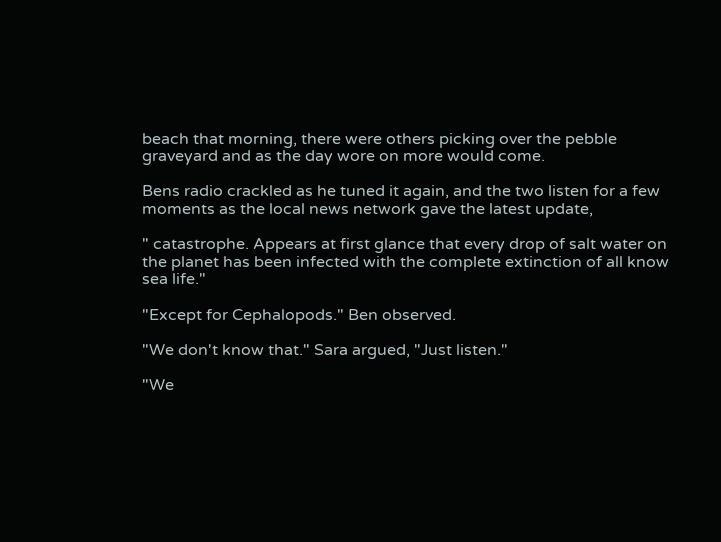beach that morning, there were others picking over the pebble graveyard and as the day wore on more would come.

Bens radio crackled as he tuned it again, and the two listen for a few moments as the local news network gave the latest update,

" catastrophe. Appears at first glance that every drop of salt water on the planet has been infected with the complete extinction of all know sea life."

"Except for Cephalopods." Ben observed.

"We don't know that." Sara argued, "Just listen."

"We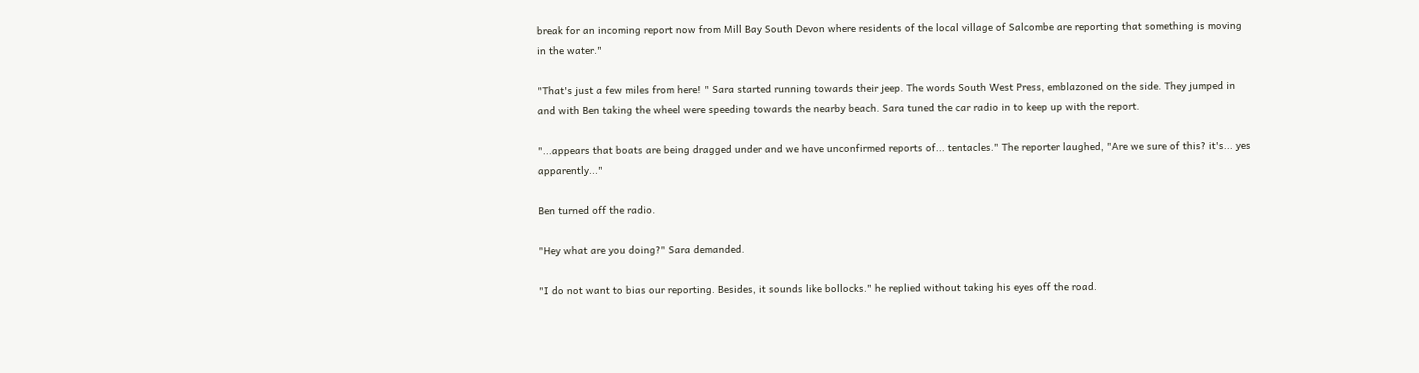break for an incoming report now from Mill Bay South Devon where residents of the local village of Salcombe are reporting that something is moving in the water."

"That's just a few miles from here! " Sara started running towards their jeep. The words South West Press, emblazoned on the side. They jumped in and with Ben taking the wheel were speeding towards the nearby beach. Sara tuned the car radio in to keep up with the report.

"...appears that boats are being dragged under and we have unconfirmed reports of... tentacles." The reporter laughed, "Are we sure of this? it's... yes apparently..."

Ben turned off the radio.

"Hey what are you doing?" Sara demanded.

"I do not want to bias our reporting. Besides, it sounds like bollocks." he replied without taking his eyes off the road.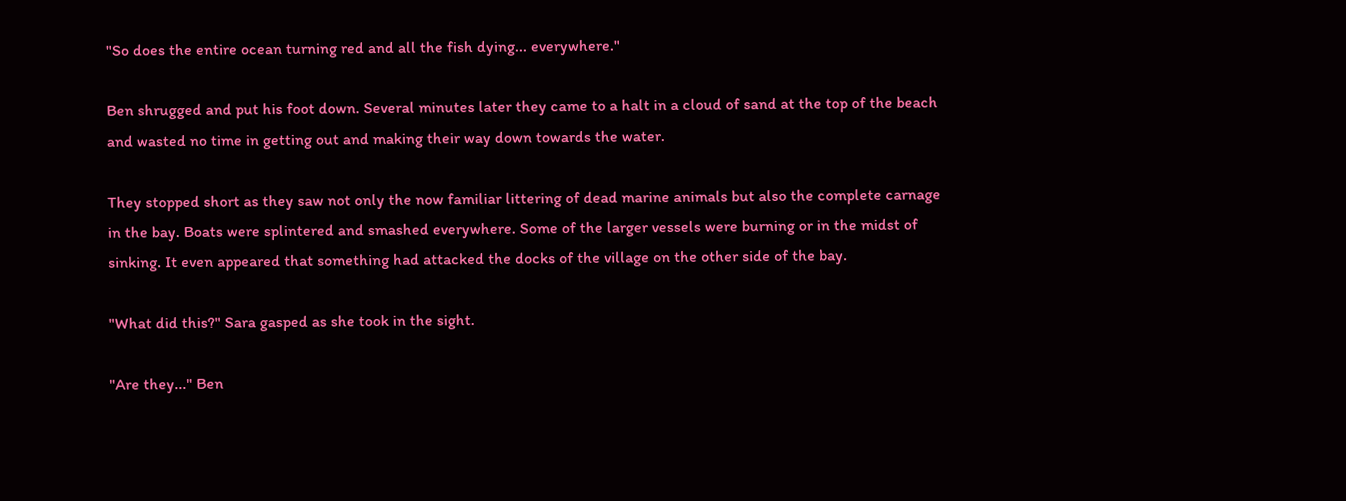"So does the entire ocean turning red and all the fish dying... everywhere."

Ben shrugged and put his foot down. Several minutes later they came to a halt in a cloud of sand at the top of the beach and wasted no time in getting out and making their way down towards the water.

They stopped short as they saw not only the now familiar littering of dead marine animals but also the complete carnage in the bay. Boats were splintered and smashed everywhere. Some of the larger vessels were burning or in the midst of sinking. It even appeared that something had attacked the docks of the village on the other side of the bay.

"What did this?" Sara gasped as she took in the sight.

"Are they..." Ben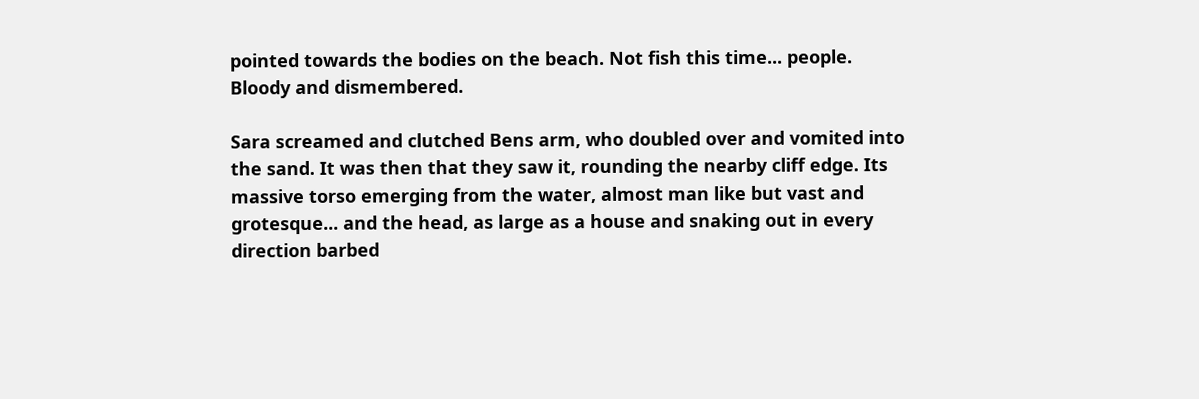pointed towards the bodies on the beach. Not fish this time... people. Bloody and dismembered.

Sara screamed and clutched Bens arm, who doubled over and vomited into the sand. It was then that they saw it, rounding the nearby cliff edge. Its massive torso emerging from the water, almost man like but vast and grotesque... and the head, as large as a house and snaking out in every direction barbed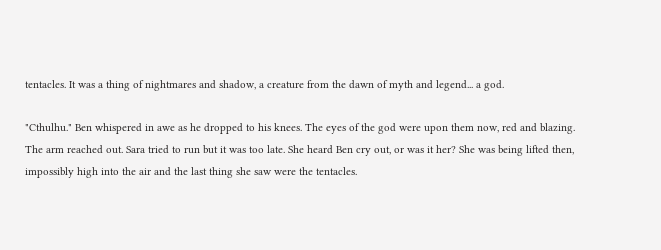tentacles. It was a thing of nightmares and shadow, a creature from the dawn of myth and legend... a god.

"Cthulhu." Ben whispered in awe as he dropped to his knees. The eyes of the god were upon them now, red and blazing. The arm reached out. Sara tried to run but it was too late. She heard Ben cry out, or was it her? She was being lifted then, impossibly high into the air and the last thing she saw were the tentacles.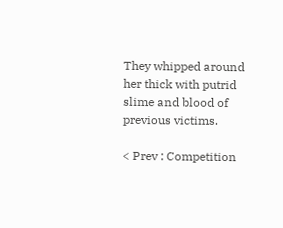They whipped around her thick with putrid slime and blood of previous victims.

< Prev : Competition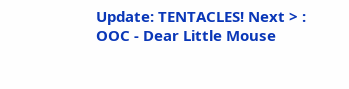Update: TENTACLES! Next > : OOC - Dear Little Mouse